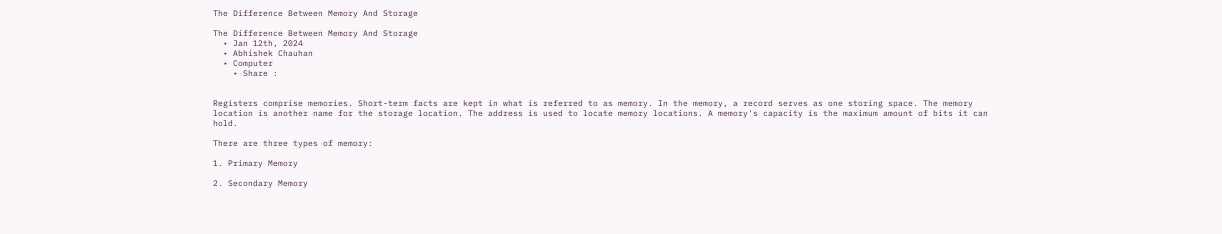The Difference Between Memory And Storage

The Difference Between Memory And Storage
  • Jan 12th, 2024
  • Abhishek Chauhan
  • Computer
    • Share :


Registers comprise memories. Short-term facts are kept in what is referred to as memory. In the memory, a record serves as one storing space. The memory location is another name for the storage location. The address is used to locate memory locations. A memory's capacity is the maximum amount of bits it can hold.

There are three types of memory:

1. Primary Memory

2. Secondary Memory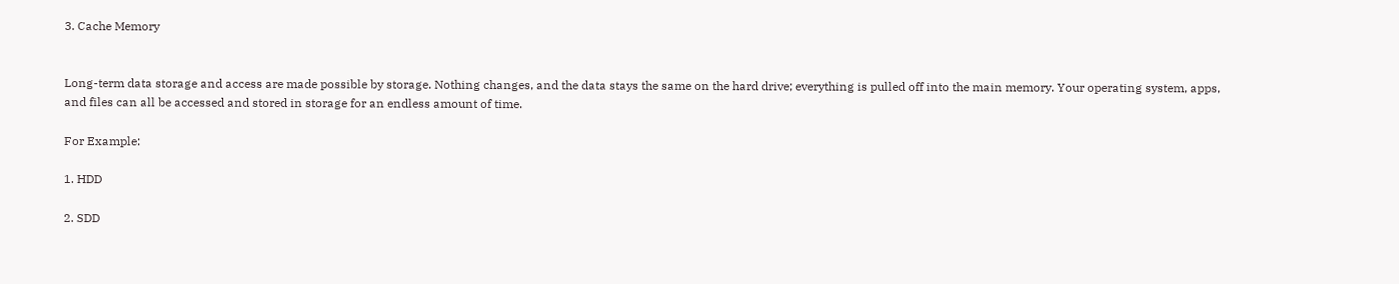3. Cache Memory


Long-term data storage and access are made possible by storage. Nothing changes, and the data stays the same on the hard drive; everything is pulled off into the main memory. Your operating system, apps, and files can all be accessed and stored in storage for an endless amount of time.

For Example:

1. HDD

2. SDD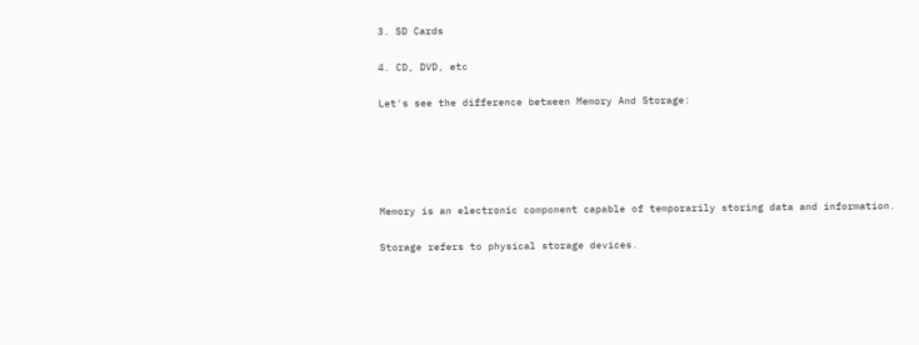3. SD Cards

4. CD, DVD, etc

Let's see the difference between Memory And Storage:





Memory is an electronic component capable of temporarily storing data and information.

Storage refers to physical storage devices.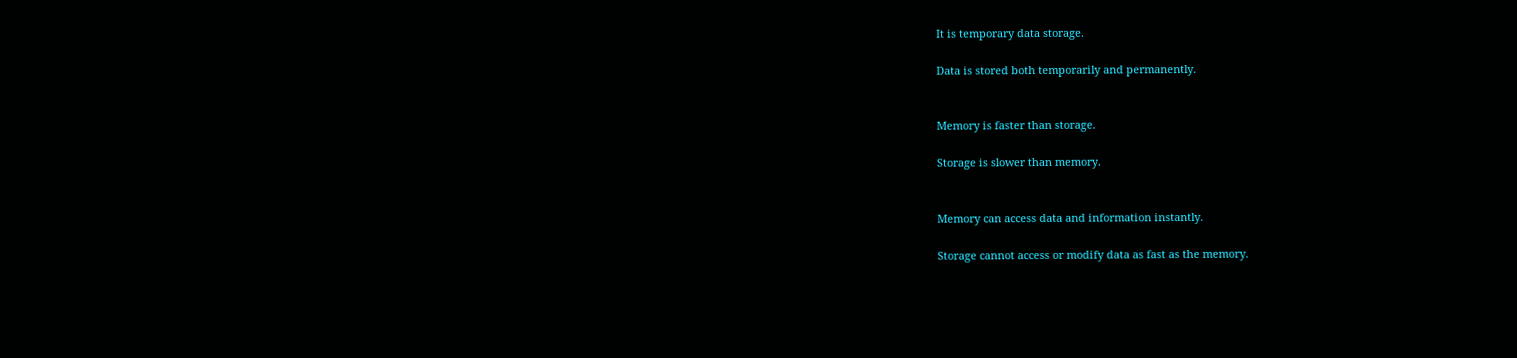It is temporary data storage.

Data is stored both temporarily and permanently.


Memory is faster than storage.

Storage is slower than memory.


Memory can access data and information instantly.

Storage cannot access or modify data as fast as the memory.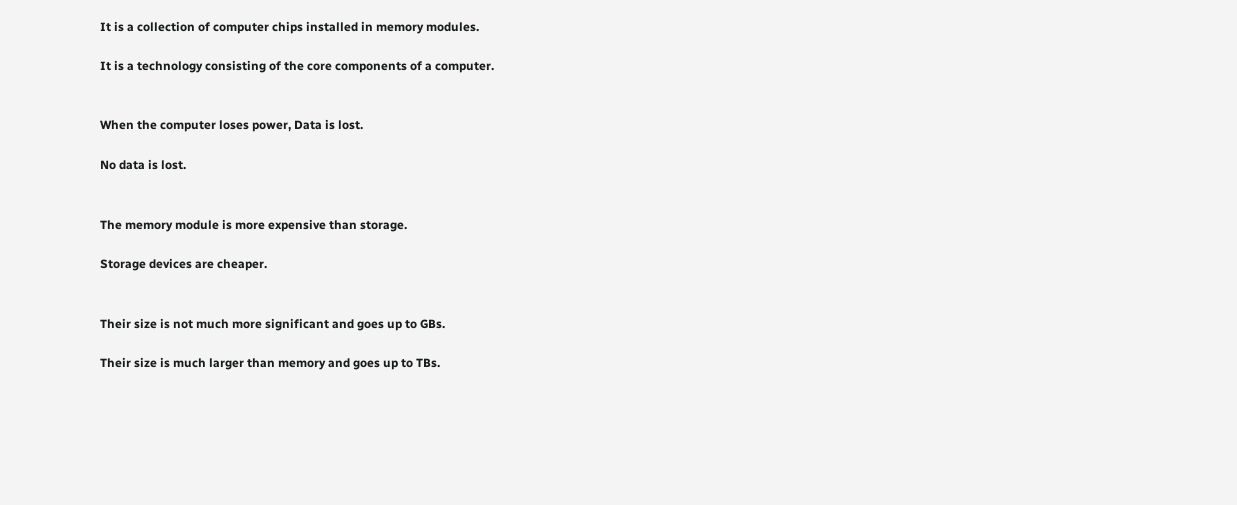It is a collection of computer chips installed in memory modules.

It is a technology consisting of the core components of a computer.


When the computer loses power, Data is lost.

No data is lost.


The memory module is more expensive than storage.

Storage devices are cheaper.


Their size is not much more significant and goes up to GBs.

Their size is much larger than memory and goes up to TBs.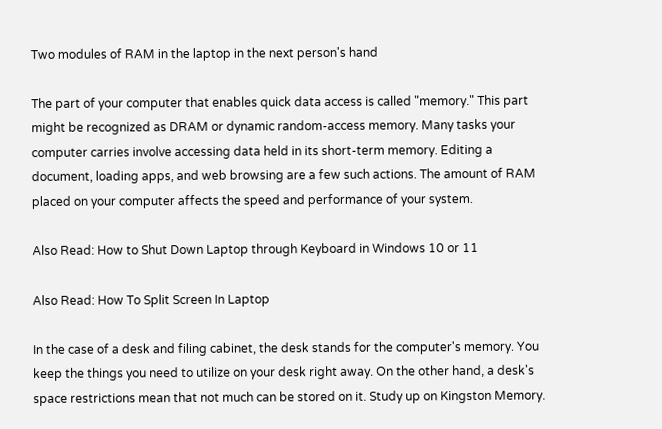Two modules of RAM in the laptop in the next person's hand

The part of your computer that enables quick data access is called "memory." This part might be recognized as DRAM or dynamic random-access memory. Many tasks your computer carries involve accessing data held in its short-term memory. Editing a document, loading apps, and web browsing are a few such actions. The amount of RAM placed on your computer affects the speed and performance of your system.

Also Read: How to Shut Down Laptop through Keyboard in Windows 10 or 11

Also Read: How To Split Screen In Laptop

In the case of a desk and filing cabinet, the desk stands for the computer's memory. You keep the things you need to utilize on your desk right away. On the other hand, a desk's space restrictions mean that not much can be stored on it. Study up on Kingston Memory.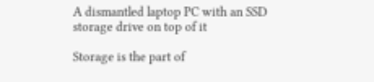A dismantled laptop PC with an SSD storage drive on top of it

Storage is the part of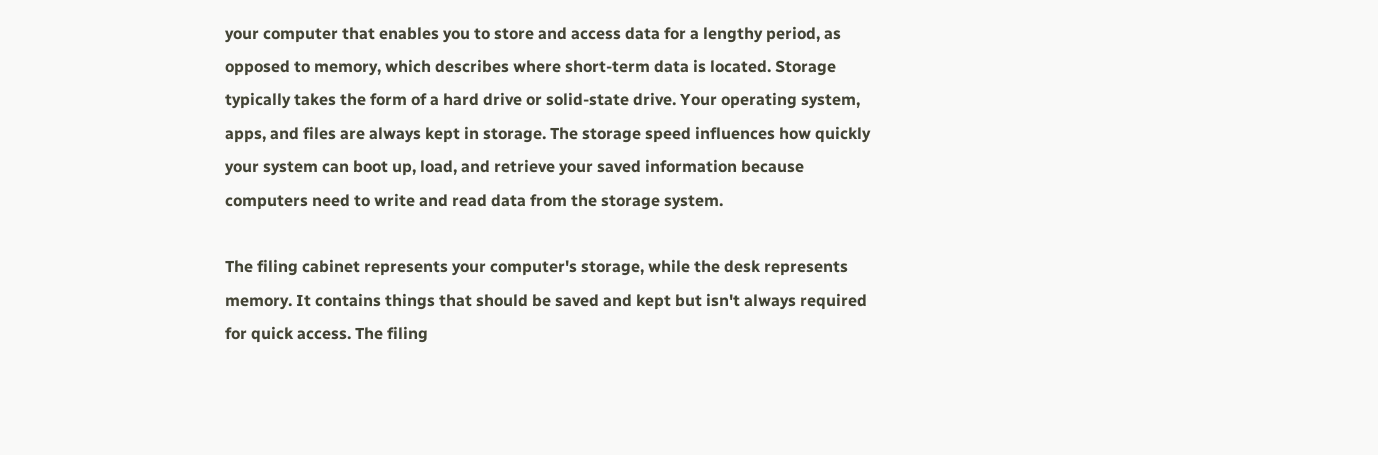your computer that enables you to store and access data for a lengthy period, as opposed to memory, which describes where short-term data is located. Storage typically takes the form of a hard drive or solid-state drive. Your operating system, apps, and files are always kept in storage. The storage speed influences how quickly your system can boot up, load, and retrieve your saved information because computers need to write and read data from the storage system.

The filing cabinet represents your computer's storage, while the desk represents memory. It contains things that should be saved and kept but isn't always required for quick access. The filing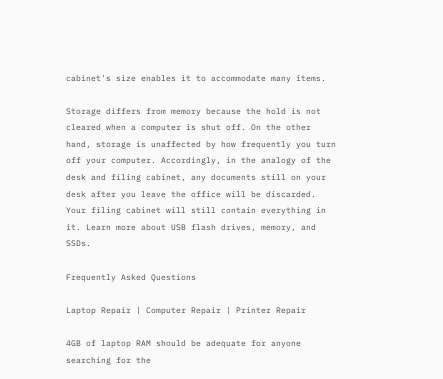cabinet's size enables it to accommodate many items.

Storage differs from memory because the hold is not cleared when a computer is shut off. On the other hand, storage is unaffected by how frequently you turn off your computer. Accordingly, in the analogy of the desk and filing cabinet, any documents still on your desk after you leave the office will be discarded. Your filing cabinet will still contain everything in it. Learn more about USB flash drives, memory, and SSDs.

Frequently Asked Questions

Laptop Repair | Computer Repair | Printer Repair

4GB of laptop RAM should be adequate for anyone searching for the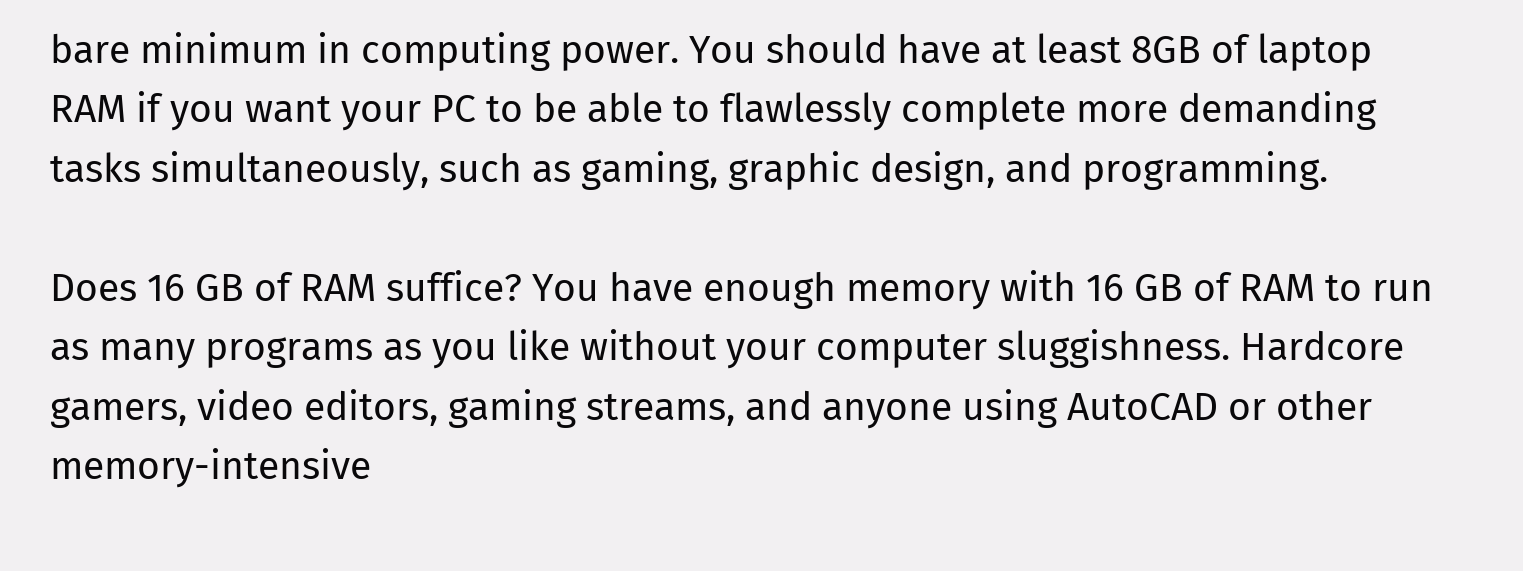bare minimum in computing power. You should have at least 8GB of laptop RAM if you want your PC to be able to flawlessly complete more demanding tasks simultaneously, such as gaming, graphic design, and programming.

Does 16 GB of RAM suffice? You have enough memory with 16 GB of RAM to run as many programs as you like without your computer sluggishness. Hardcore gamers, video editors, gaming streams, and anyone using AutoCAD or other memory-intensive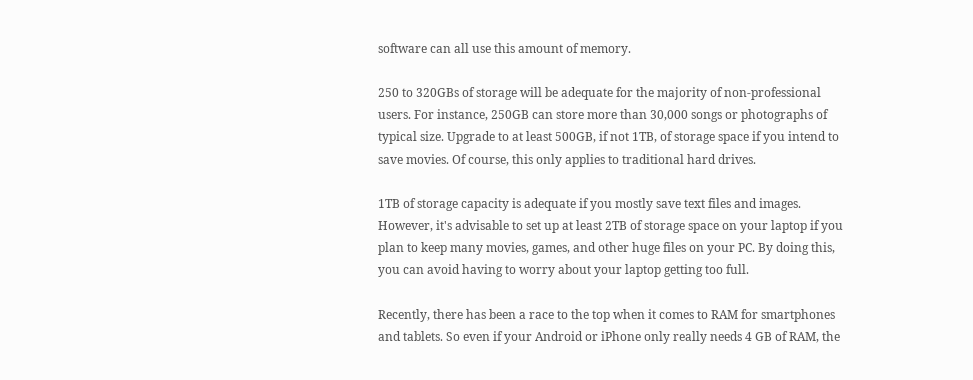software can all use this amount of memory.

250 to 320GBs of storage will be adequate for the majority of non-professional users. For instance, 250GB can store more than 30,000 songs or photographs of typical size. Upgrade to at least 500GB, if not 1TB, of storage space if you intend to save movies. Of course, this only applies to traditional hard drives.

1TB of storage capacity is adequate if you mostly save text files and images. However, it's advisable to set up at least 2TB of storage space on your laptop if you plan to keep many movies, games, and other huge files on your PC. By doing this, you can avoid having to worry about your laptop getting too full.

Recently, there has been a race to the top when it comes to RAM for smartphones and tablets. So even if your Android or iPhone only really needs 4 GB of RAM, the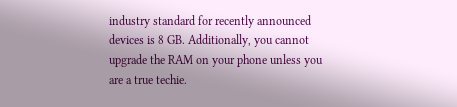industry standard for recently announced devices is 8 GB. Additionally, you cannot upgrade the RAM on your phone unless you are a true techie.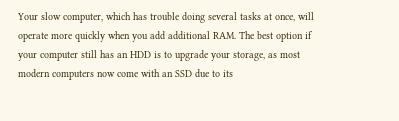Your slow computer, which has trouble doing several tasks at once, will operate more quickly when you add additional RAM. The best option if your computer still has an HDD is to upgrade your storage, as most modern computers now come with an SSD due to its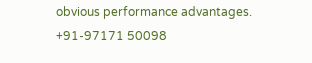obvious performance advantages.
+91-97171 50098